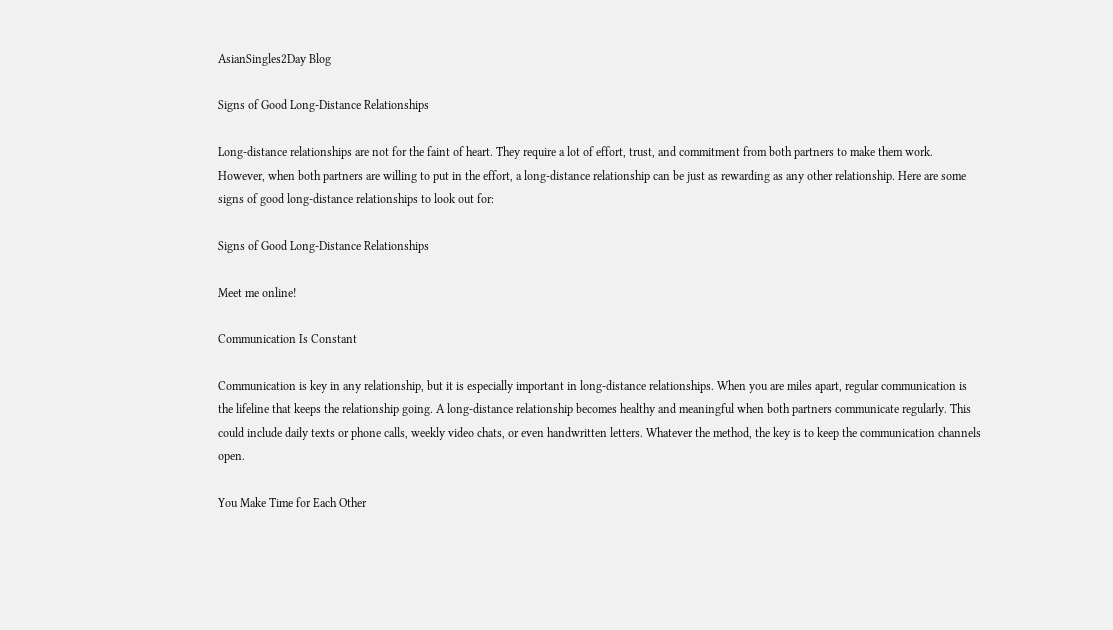AsianSingles2Day Blog

Signs of Good Long-Distance Relationships

Long-distance relationships are not for the faint of heart. They require a lot of effort, trust, and commitment from both partners to make them work. However, when both partners are willing to put in the effort, a long-distance relationship can be just as rewarding as any other relationship. Here are some signs of good long-distance relationships to look out for:

Signs of Good Long-Distance Relationships

Meet me online!

Communication Is Constant

Communication is key in any relationship, but it is especially important in long-distance relationships. When you are miles apart, regular communication is the lifeline that keeps the relationship going. A long-distance relationship becomes healthy and meaningful when both partners communicate regularly. This could include daily texts or phone calls, weekly video chats, or even handwritten letters. Whatever the method, the key is to keep the communication channels open.

You Make Time for Each Other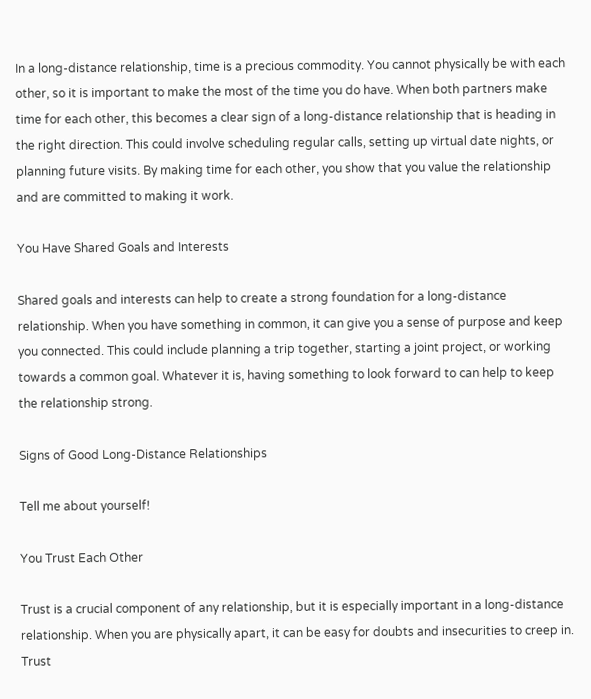In a long-distance relationship, time is a precious commodity. You cannot physically be with each other, so it is important to make the most of the time you do have. When both partners make time for each other, this becomes a clear sign of a long-distance relationship that is heading in the right direction. This could involve scheduling regular calls, setting up virtual date nights, or planning future visits. By making time for each other, you show that you value the relationship and are committed to making it work.

You Have Shared Goals and Interests

Shared goals and interests can help to create a strong foundation for a long-distance relationship. When you have something in common, it can give you a sense of purpose and keep you connected. This could include planning a trip together, starting a joint project, or working towards a common goal. Whatever it is, having something to look forward to can help to keep the relationship strong.

Signs of Good Long-Distance Relationships

Tell me about yourself!

You Trust Each Other

Trust is a crucial component of any relationship, but it is especially important in a long-distance relationship. When you are physically apart, it can be easy for doubts and insecurities to creep in. Trust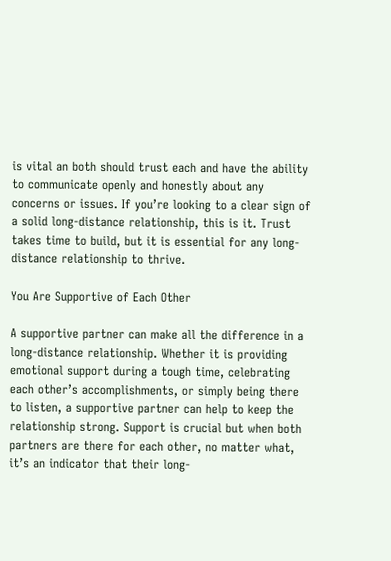is vital an both should trust each and have the ability to communicate openly and honestly about any concerns or issues. If you’re looking to a clear sign of a solid long-distance relationship, this is it. Trust takes time to build, but it is essential for any long-distance relationship to thrive.

You Are Supportive of Each Other

A supportive partner can make all the difference in a long-distance relationship. Whether it is providing emotional support during a tough time, celebrating each other’s accomplishments, or simply being there to listen, a supportive partner can help to keep the relationship strong. Support is crucial but when both partners are there for each other, no matter what, it’s an indicator that their long-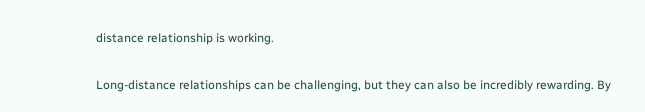distance relationship is working.

Long-distance relationships can be challenging, but they can also be incredibly rewarding. By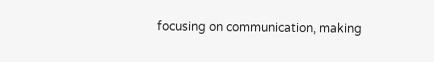focusing on communication, making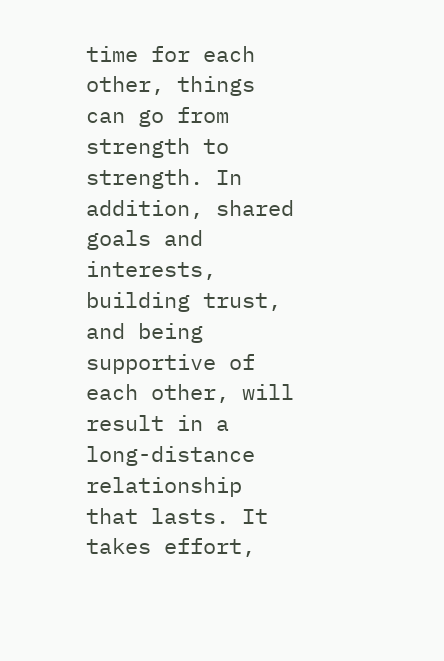time for each other, things can go from strength to strength. In addition, shared goals and interests, building trust, and being supportive of each other, will result in a long-distance relationship that lasts. It takes effort,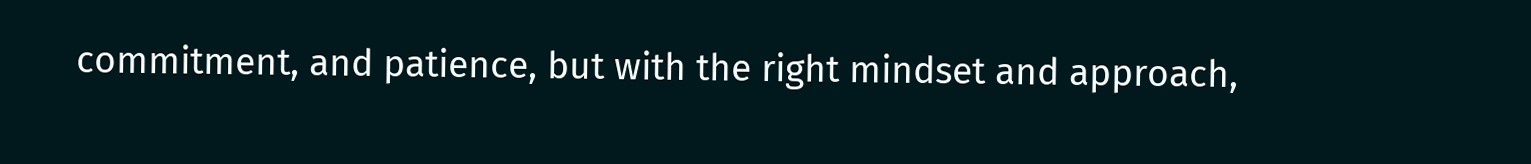commitment, and patience, but with the right mindset and approach,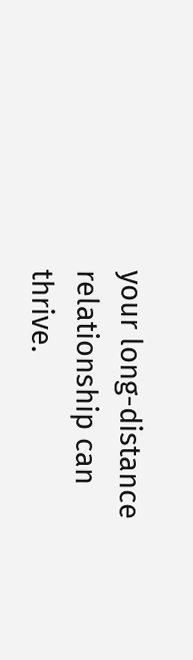your long-distance relationship can thrive.